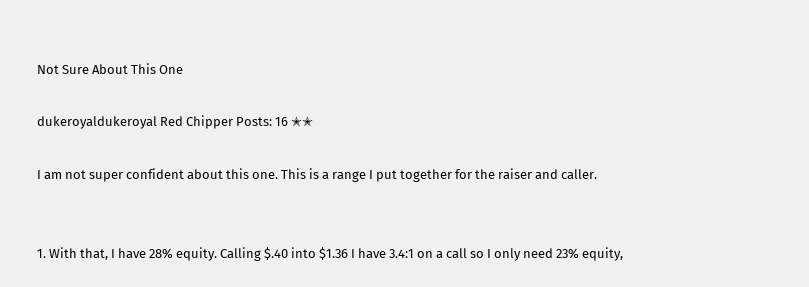Not Sure About This One

dukeroyaldukeroyal Red Chipper Posts: 16 ✭✭

I am not super confident about this one. This is a range I put together for the raiser and caller.


1. With that, I have 28% equity. Calling $.40 into $1.36 I have 3.4:1 on a call so I only need 23% equity,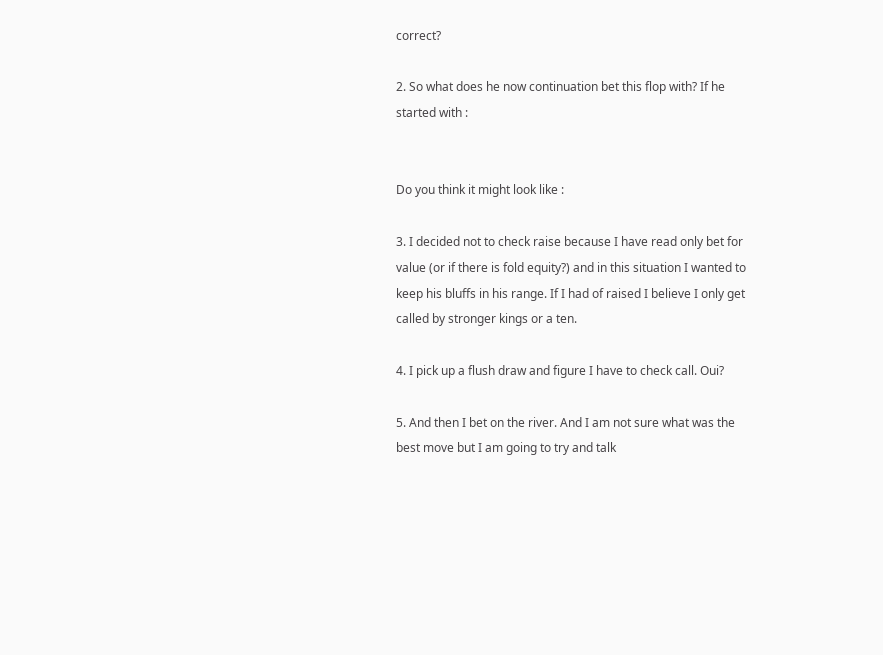correct?

2. So what does he now continuation bet this flop with? If he started with :


Do you think it might look like :

3. I decided not to check raise because I have read only bet for value (or if there is fold equity?) and in this situation I wanted to keep his bluffs in his range. If I had of raised I believe I only get called by stronger kings or a ten.

4. I pick up a flush draw and figure I have to check call. Oui?

5. And then I bet on the river. And I am not sure what was the best move but I am going to try and talk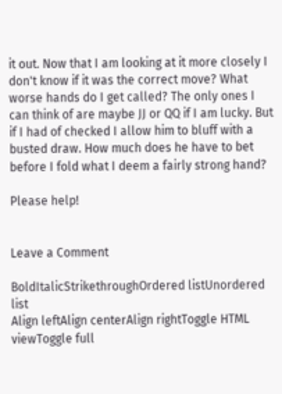it out. Now that I am looking at it more closely I don't know if it was the correct move? What worse hands do I get called? The only ones I can think of are maybe JJ or QQ if I am lucky. But if I had of checked I allow him to bluff with a busted draw. How much does he have to bet before I fold what I deem a fairly strong hand?

Please help!


Leave a Comment

BoldItalicStrikethroughOrdered listUnordered list
Align leftAlign centerAlign rightToggle HTML viewToggle full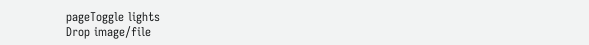pageToggle lights
Drop image/file